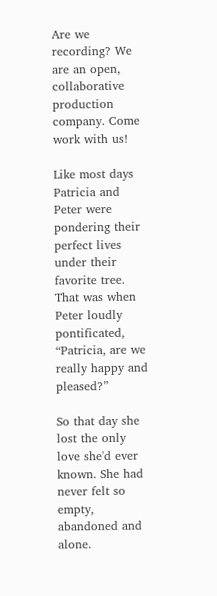Are we recording? We are an open, collaborative production company. Come work with us!

Like most days Patricia and Peter were pondering their perfect lives under their favorite tree. That was when Peter loudly pontificated, “Patricia, are we really happy and pleased?”

So that day she lost the only love she'd ever known. She had never felt so empty, abandoned and alone.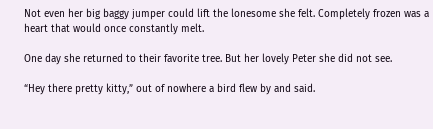Not even her big baggy jumper could lift the lonesome she felt. Completely frozen was a heart that would once constantly melt.

One day she returned to their favorite tree. But her lovely Peter she did not see.

“Hey there pretty kitty,” out of nowhere a bird flew by and said.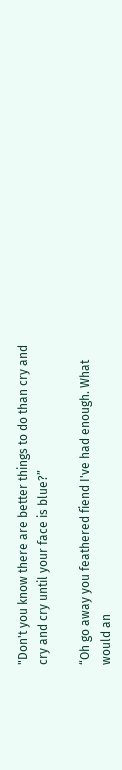"Don't you know there are better things to do than cry and cry and cry until your face is blue?”

“Oh go away you feathered fiend I've had enough. What would an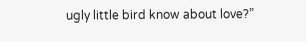ugly little bird know about love?”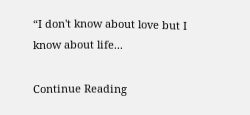“I don't know about love but I know about life...

Continue Reading